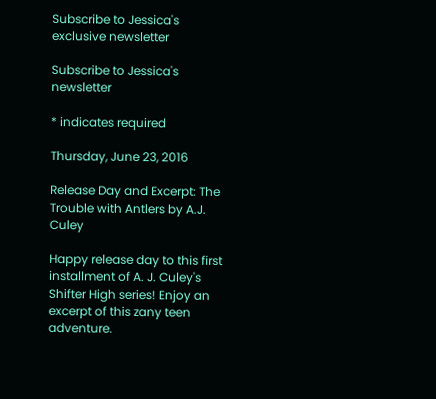Subscribe to Jessica's exclusive newsletter

Subscribe to Jessica's newsletter

* indicates required

Thursday, June 23, 2016

Release Day and Excerpt: The Trouble with Antlers by A.J. Culey

Happy release day to this first installment of A. J. Culey's Shifter High series! Enjoy an excerpt of this zany teen adventure.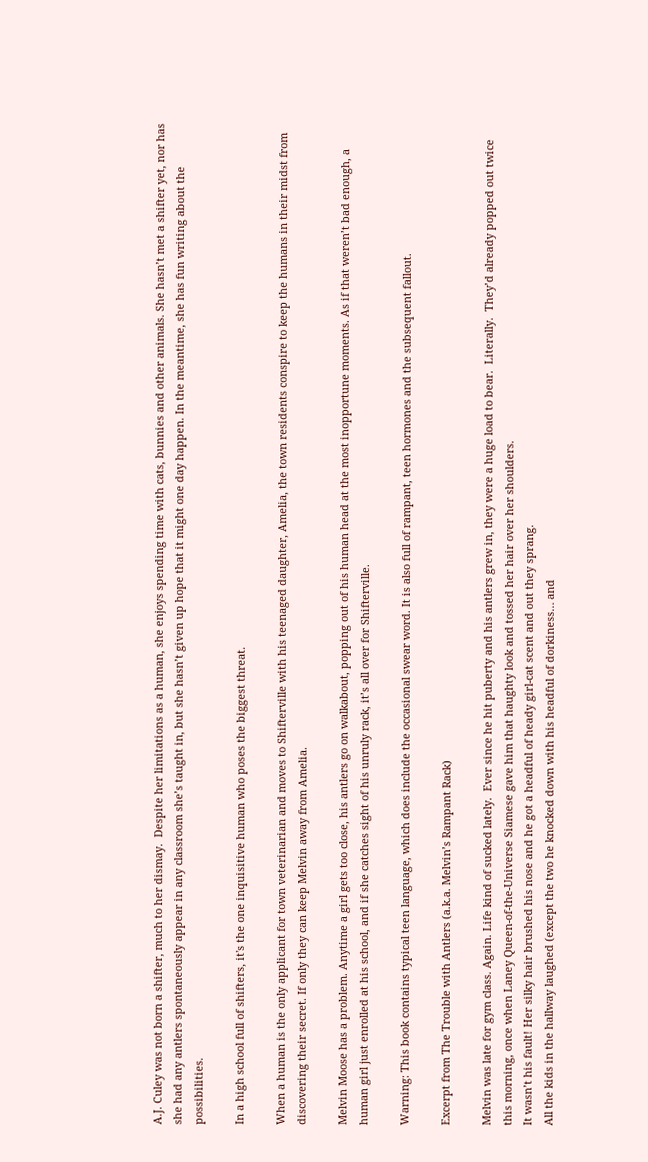A.J. Culey was not born a shifter, much to her dismay.  Despite her limitations as a human, she enjoys spending time with cats, bunnies and other animals. She hasn’t met a shifter yet, nor has she had any antlers spontaneously appear in any classroom she’s taught in, but she hasn’t given up hope that it might one day happen. In the meantime, she has fun writing about the possibilities.

In a high school full of shifters, it's the one inquisitive human who poses the biggest threat.

When a human is the only applicant for town veterinarian and moves to Shifterville with his teenaged daughter, Amelia, the town residents conspire to keep the humans in their midst from discovering their secret. If only they can keep Melvin away from Amelia.

Melvin Moose has a problem. Anytime a girl gets too close, his antlers go on walkabout, popping out of his human head at the most inopportune moments. As if that weren’t bad enough, a human girl just enrolled at his school, and if she catches sight of his unruly rack, it’s all over for Shifterville.

Warning: This book contains typical teen language, which does include the occasional swear word. It is also full of rampant, teen hormones and the subsequent fallout.

Excerpt from The Trouble with Antlers (a.k.a. Melvin’s Rampant Rack)

Melvin was late for gym class. Again. Life kind of sucked lately.  Ever since he hit puberty and his antlers grew in, they were a huge load to bear.  Literally.  They’d already popped out twice this morning, once when Laney Queen-of-the-Universe Siamese gave him that haughty look and tossed her hair over her shoulders.
It wasn’t his fault! Her silky hair brushed his nose and he got a headful of heady girl-cat scent and out they sprang.
All the kids in the hallway laughed (except the two he knocked down with his headful of dorkiness… and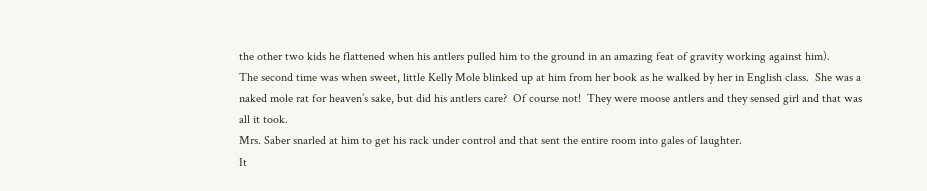the other two kids he flattened when his antlers pulled him to the ground in an amazing feat of gravity working against him).
The second time was when sweet, little Kelly Mole blinked up at him from her book as he walked by her in English class.  She was a naked mole rat for heaven’s sake, but did his antlers care?  Of course not!  They were moose antlers and they sensed girl and that was all it took.
Mrs. Saber snarled at him to get his rack under control and that sent the entire room into gales of laughter.
It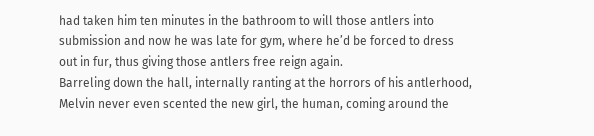had taken him ten minutes in the bathroom to will those antlers into submission and now he was late for gym, where he’d be forced to dress out in fur, thus giving those antlers free reign again.
Barreling down the hall, internally ranting at the horrors of his antlerhood, Melvin never even scented the new girl, the human, coming around the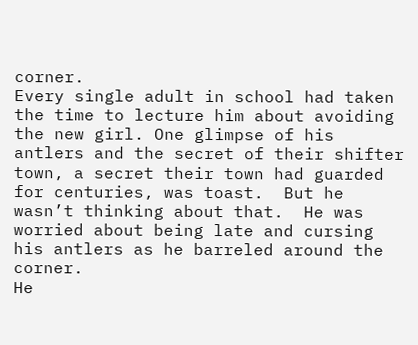corner.
Every single adult in school had taken the time to lecture him about avoiding the new girl. One glimpse of his antlers and the secret of their shifter town, a secret their town had guarded for centuries, was toast.  But he wasn’t thinking about that.  He was worried about being late and cursing his antlers as he barreled around the corner.
He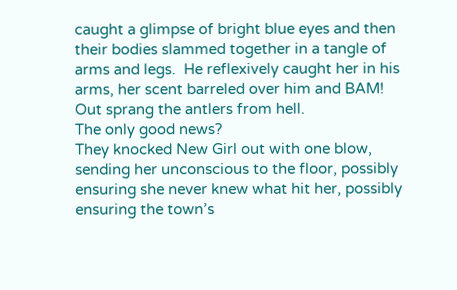caught a glimpse of bright blue eyes and then their bodies slammed together in a tangle of arms and legs.  He reflexively caught her in his arms, her scent barreled over him and BAM!  Out sprang the antlers from hell.
The only good news?
They knocked New Girl out with one blow, sending her unconscious to the floor, possibly ensuring she never knew what hit her, possibly ensuring the town’s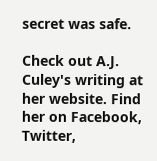secret was safe.

Check out A.J. Culey's writing at her website. Find her on Facebook, Twitter,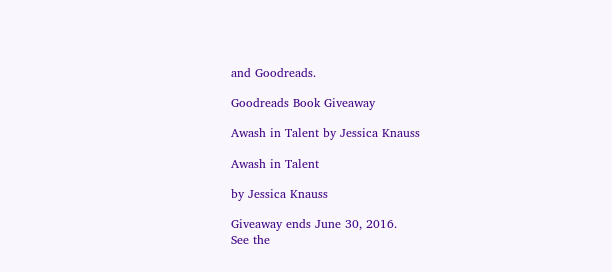and Goodreads.

Goodreads Book Giveaway

Awash in Talent by Jessica Knauss

Awash in Talent

by Jessica Knauss

Giveaway ends June 30, 2016.
See the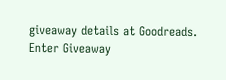giveaway details at Goodreads.
Enter Giveaway